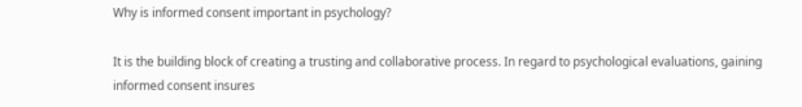Why is informed consent important in psychology?

It is the building block of creating a trusting and collaborative process. In regard to psychological evaluations, gaining informed consent insures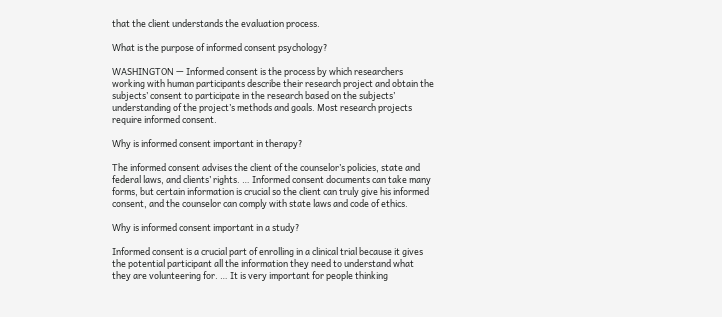that the client understands the evaluation process.

What is the purpose of informed consent psychology?

WASHINGTON — Informed consent is the process by which researchers working with human participants describe their research project and obtain the subjects’ consent to participate in the research based on the subjects’ understanding of the project’s methods and goals. Most research projects require informed consent.

Why is informed consent important in therapy?

The informed consent advises the client of the counselor’s policies, state and federal laws, and clients’ rights. … Informed consent documents can take many forms, but certain information is crucial so the client can truly give his informed consent, and the counselor can comply with state laws and code of ethics.

Why is informed consent important in a study?

Informed consent is a crucial part of enrolling in a clinical trial because it gives the potential participant all the information they need to understand what they are volunteering for. … It is very important for people thinking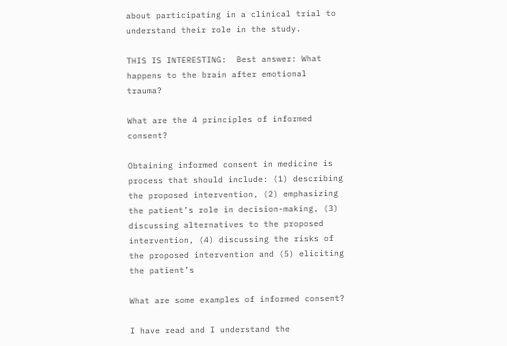about participating in a clinical trial to understand their role in the study.

THIS IS INTERESTING:  Best answer: What happens to the brain after emotional trauma?

What are the 4 principles of informed consent?

Obtaining informed consent in medicine is process that should include: (1) describing the proposed intervention, (2) emphasizing the patient’s role in decision-making, (3) discussing alternatives to the proposed intervention, (4) discussing the risks of the proposed intervention and (5) eliciting the patient’s

What are some examples of informed consent?

I have read and I understand the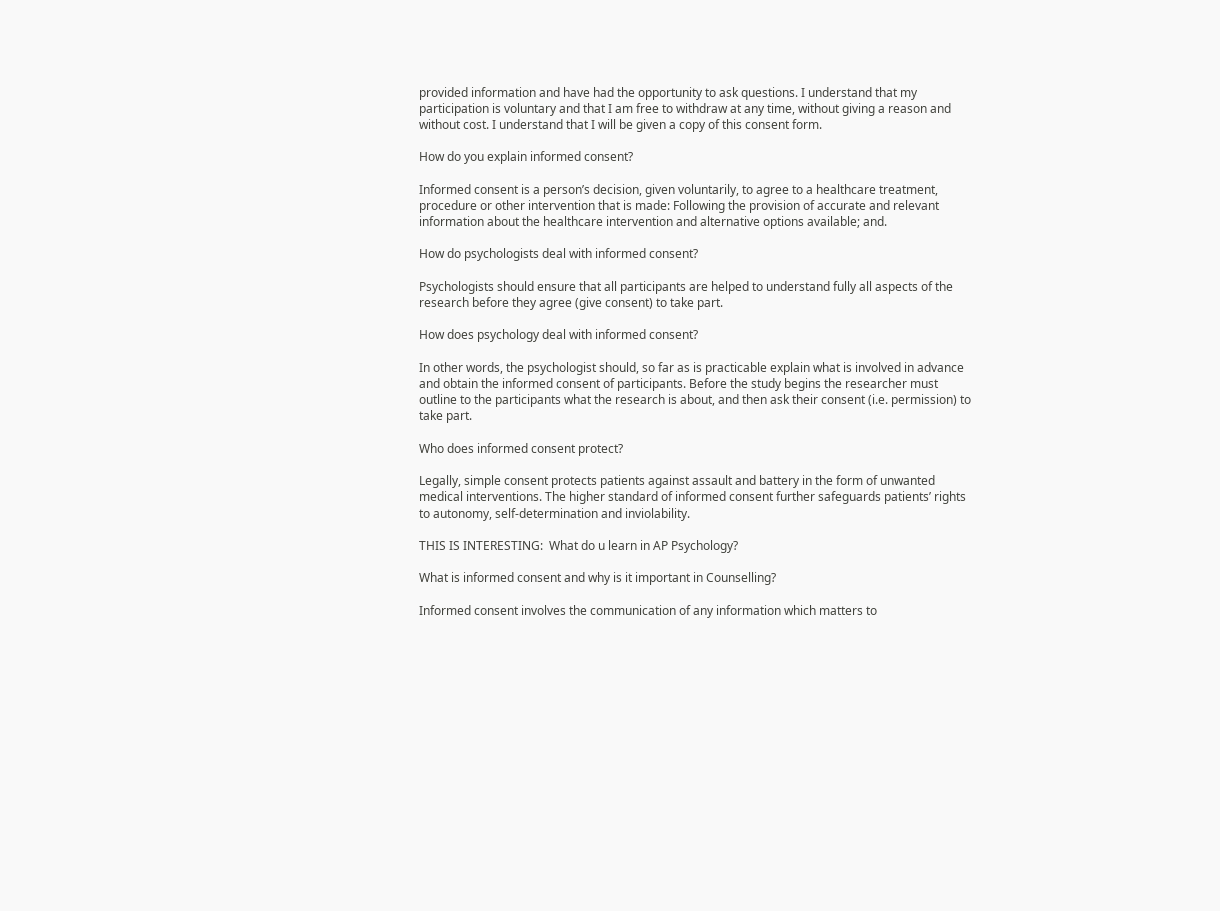provided information and have had the opportunity to ask questions. I understand that my participation is voluntary and that I am free to withdraw at any time, without giving a reason and without cost. I understand that I will be given a copy of this consent form.

How do you explain informed consent?

Informed consent is a person’s decision, given voluntarily, to agree to a healthcare treatment, procedure or other intervention that is made: Following the provision of accurate and relevant information about the healthcare intervention and alternative options available; and.

How do psychologists deal with informed consent?

Psychologists should ensure that all participants are helped to understand fully all aspects of the research before they agree (give consent) to take part.

How does psychology deal with informed consent?

In other words, the psychologist should, so far as is practicable explain what is involved in advance and obtain the informed consent of participants. Before the study begins the researcher must outline to the participants what the research is about, and then ask their consent (i.e. permission) to take part.

Who does informed consent protect?

Legally, simple consent protects patients against assault and battery in the form of unwanted medical interventions. The higher standard of informed consent further safeguards patients’ rights to autonomy, self-determination and inviolability.

THIS IS INTERESTING:  What do u learn in AP Psychology?

What is informed consent and why is it important in Counselling?

Informed consent involves the communication of any information which matters to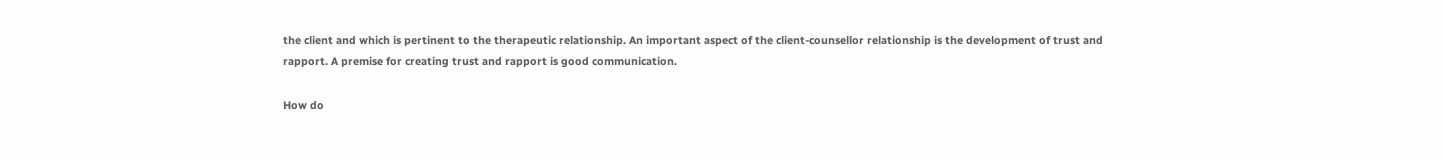the client and which is pertinent to the therapeutic relationship. An important aspect of the client-counsellor relationship is the development of trust and rapport. A premise for creating trust and rapport is good communication.

How do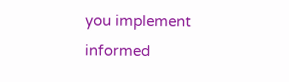you implement informed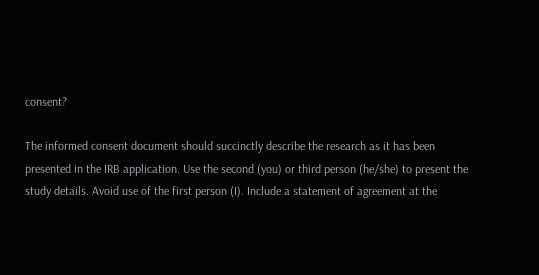consent?

The informed consent document should succinctly describe the research as it has been presented in the IRB application. Use the second (you) or third person (he/she) to present the study details. Avoid use of the first person (I). Include a statement of agreement at the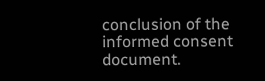conclusion of the informed consent document.